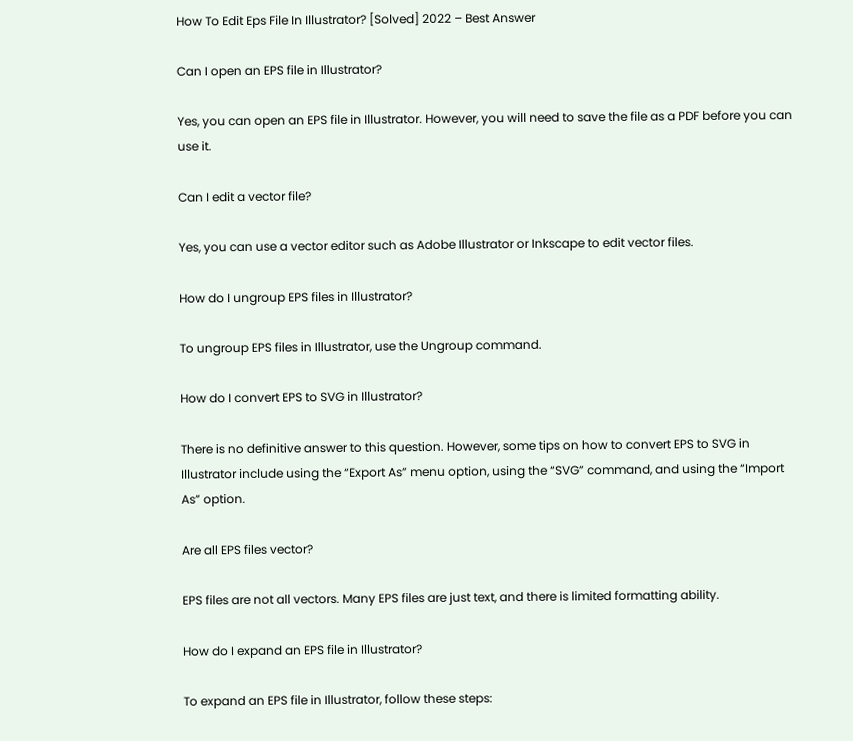How To Edit Eps File In Illustrator? [Solved] 2022 – Best Answer

Can I open an EPS file in Illustrator?

Yes, you can open an EPS file in Illustrator. However, you will need to save the file as a PDF before you can use it.

Can I edit a vector file?

Yes, you can use a vector editor such as Adobe Illustrator or Inkscape to edit vector files.

How do I ungroup EPS files in Illustrator?

To ungroup EPS files in Illustrator, use the Ungroup command.

How do I convert EPS to SVG in Illustrator?

There is no definitive answer to this question. However, some tips on how to convert EPS to SVG in Illustrator include using the “Export As” menu option, using the “SVG” command, and using the “Import As” option.

Are all EPS files vector?

EPS files are not all vectors. Many EPS files are just text, and there is limited formatting ability.

How do I expand an EPS file in Illustrator?

To expand an EPS file in Illustrator, follow these steps: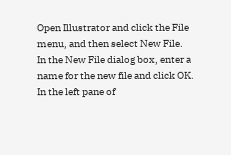Open Illustrator and click the File menu, and then select New File.
In the New File dialog box, enter a name for the new file and click OK.
In the left pane of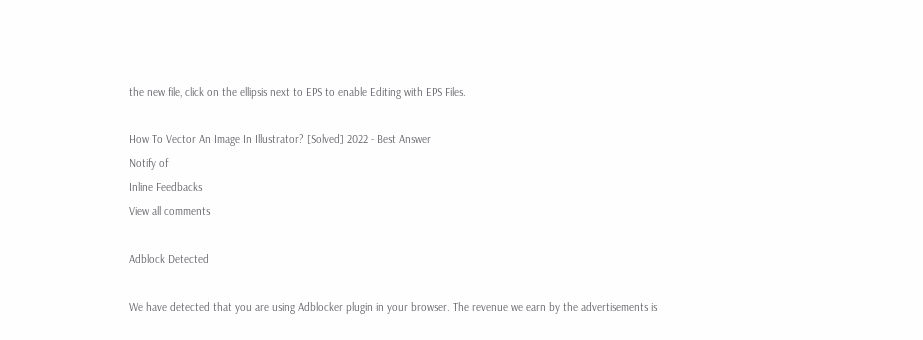the new file, click on the ellipsis next to EPS to enable Editing with EPS Files.

How To Vector An Image In Illustrator? [Solved] 2022 - Best Answer
Notify of
Inline Feedbacks
View all comments

Adblock Detected

We have detected that you are using Adblocker plugin in your browser. The revenue we earn by the advertisements is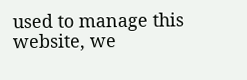used to manage this website, we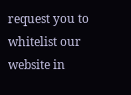request you to whitelist our website in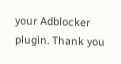your Adblocker plugin. Thank you